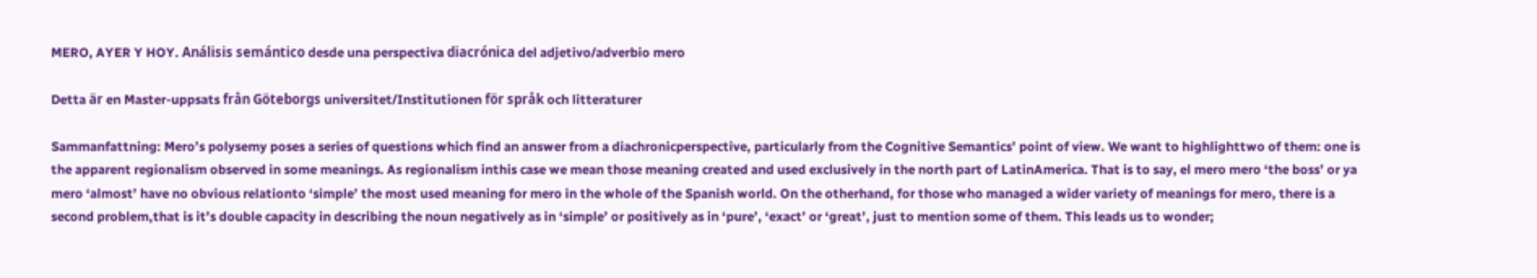MERO, AYER Y HOY. Análisis semántico desde una perspectiva diacrónica del adjetivo/adverbio mero

Detta är en Master-uppsats från Göteborgs universitet/Institutionen för språk och litteraturer

Sammanfattning: Mero’s polysemy poses a series of questions which find an answer from a diachronicperspective, particularly from the Cognitive Semantics’ point of view. We want to highlighttwo of them: one is the apparent regionalism observed in some meanings. As regionalism inthis case we mean those meaning created and used exclusively in the north part of LatinAmerica. That is to say, el mero mero ‘the boss’ or ya mero ‘almost’ have no obvious relationto ‘simple’ the most used meaning for mero in the whole of the Spanish world. On the otherhand, for those who managed a wider variety of meanings for mero, there is a second problem,that is it’s double capacity in describing the noun negatively as in ‘simple’ or positively as in ‘pure’, ‘exact’ or ‘great’, just to mention some of them. This leads us to wonder;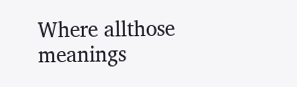Where allthose meanings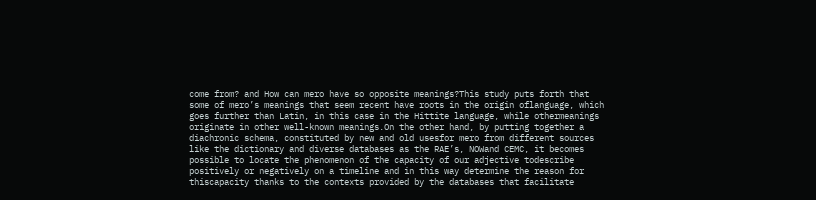come from? and How can mero have so opposite meanings?This study puts forth that some of mero’s meanings that seem recent have roots in the origin oflanguage, which goes further than Latin, in this case in the Hittite language, while othermeanings originate in other well-known meanings.On the other hand, by putting together a diachronic schema, constituted by new and old usesfor mero from different sources like the dictionary and diverse databases as the RAE’s, NOWand CEMC, it becomes possible to locate the phenomenon of the capacity of our adjective todescribe positively or negatively on a timeline and in this way determine the reason for thiscapacity thanks to the contexts provided by the databases that facilitate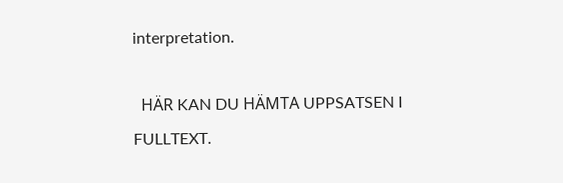interpretation.

  HÄR KAN DU HÄMTA UPPSATSEN I FULLTEXT.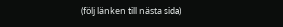(följ länken till nästa sida)